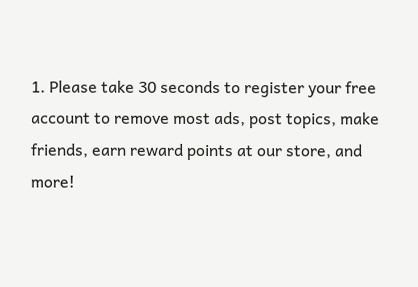1. Please take 30 seconds to register your free account to remove most ads, post topics, make friends, earn reward points at our store, and more!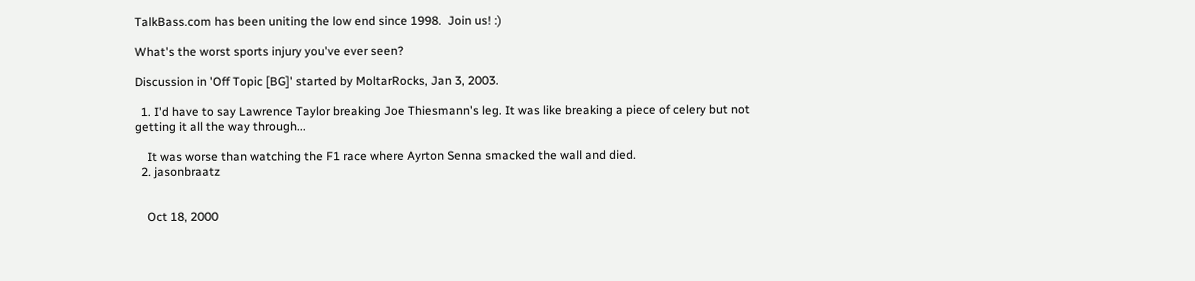TalkBass.com has been uniting the low end since 1998.  Join us! :)

What's the worst sports injury you've ever seen?

Discussion in 'Off Topic [BG]' started by MoltarRocks, Jan 3, 2003.

  1. I'd have to say Lawrence Taylor breaking Joe Thiesmann's leg. It was like breaking a piece of celery but not getting it all the way through...

    It was worse than watching the F1 race where Ayrton Senna smacked the wall and died.
  2. jasonbraatz


    Oct 18, 2000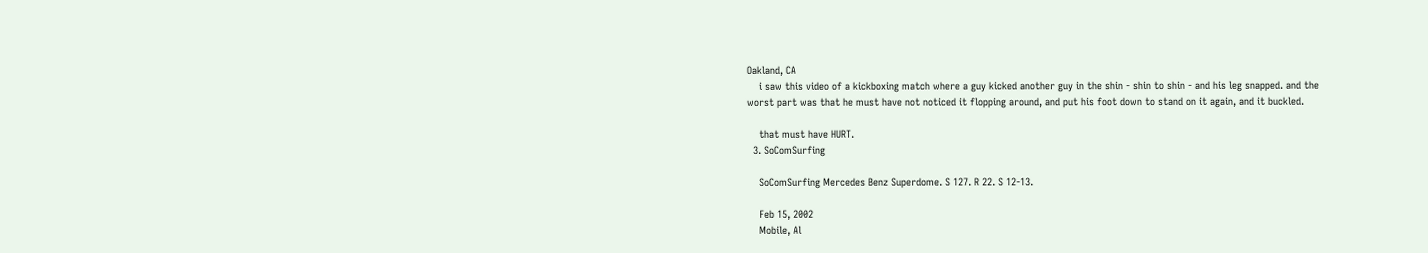Oakland, CA
    i saw this video of a kickboxing match where a guy kicked another guy in the shin - shin to shin - and his leg snapped. and the worst part was that he must have not noticed it flopping around, and put his foot down to stand on it again, and it buckled.

    that must have HURT.
  3. SoComSurfing

    SoComSurfing Mercedes Benz Superdome. S 127. R 22. S 12-13.

    Feb 15, 2002
    Mobile, Al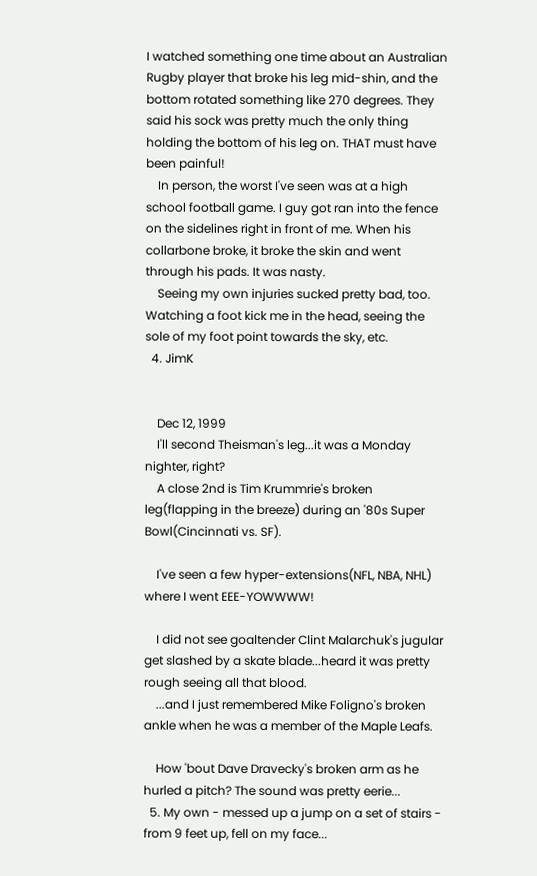I watched something one time about an Australian Rugby player that broke his leg mid-shin, and the bottom rotated something like 270 degrees. They said his sock was pretty much the only thing holding the bottom of his leg on. THAT must have been painful!
    In person, the worst I've seen was at a high school football game. I guy got ran into the fence on the sidelines right in front of me. When his collarbone broke, it broke the skin and went through his pads. It was nasty.
    Seeing my own injuries sucked pretty bad, too. Watching a foot kick me in the head, seeing the sole of my foot point towards the sky, etc.
  4. JimK


    Dec 12, 1999
    I'll second Theisman's leg...it was a Monday nighter, right?
    A close 2nd is Tim Krummrie's broken leg(flapping in the breeze) during an '80s Super Bowl(Cincinnati vs. SF).

    I've seen a few hyper-extensions(NFL, NBA, NHL) where I went EEE-YOWWWW!

    I did not see goaltender Clint Malarchuk's jugular get slashed by a skate blade...heard it was pretty rough seeing all that blood.
    ...and I just remembered Mike Foligno's broken ankle when he was a member of the Maple Leafs.

    How 'bout Dave Dravecky's broken arm as he hurled a pitch? The sound was pretty eerie...
  5. My own - messed up a jump on a set of stairs - from 9 feet up, fell on my face...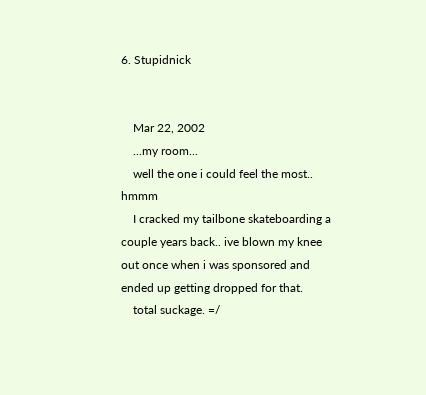6. Stupidnick


    Mar 22, 2002
    ...my room...
    well the one i could feel the most.. hmmm
    I cracked my tailbone skateboarding a couple years back.. ive blown my knee out once when i was sponsored and ended up getting dropped for that.
    total suckage. =/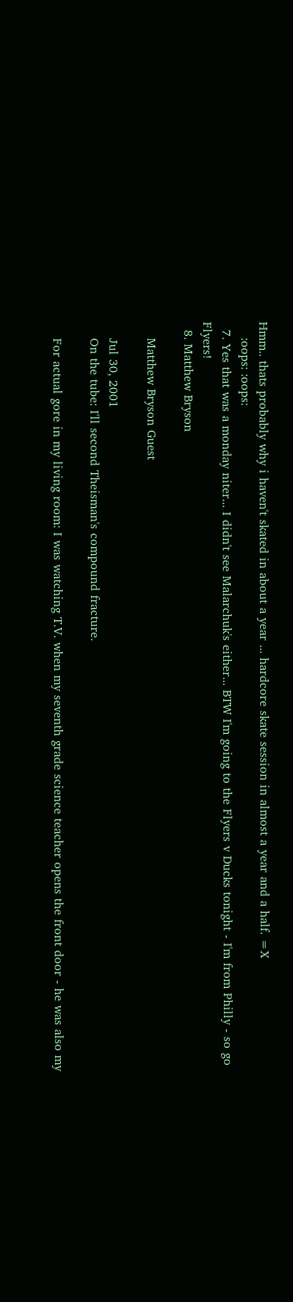Hmm.. thats probably why i haven't skated in about a year ... hardcore skate session in almost a year and a half. =X
    :oops: :oops:
  7. Yes that was a monday niter... I didn't see Malarchuk's either... BTW I'm going to the Flyers v Ducks tonight - I'm from Philly - so go Flyers!
  8. Matthew Bryson

    Matthew Bryson Guest

    Jul 30, 2001
    On the tube: I'll second Theisman's compound fracture.

    For actual gore in my living room: I was watching T.V. when my seventh grade science teacher opens the front door - he was also my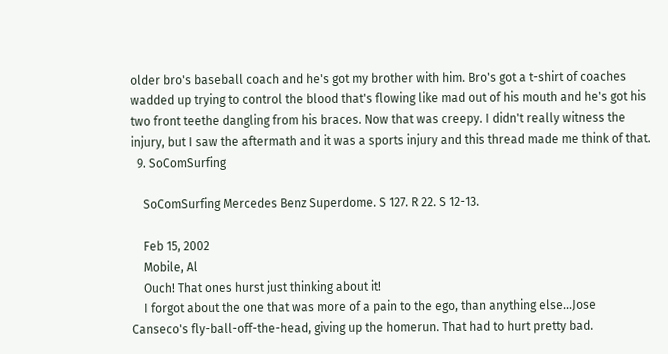older bro's baseball coach and he's got my brother with him. Bro's got a t-shirt of coaches wadded up trying to control the blood that's flowing like mad out of his mouth and he's got his two front teethe dangling from his braces. Now that was creepy. I didn't really witness the injury, but I saw the aftermath and it was a sports injury and this thread made me think of that.
  9. SoComSurfing

    SoComSurfing Mercedes Benz Superdome. S 127. R 22. S 12-13.

    Feb 15, 2002
    Mobile, Al
    Ouch! That ones hurst just thinking about it!
    I forgot about the one that was more of a pain to the ego, than anything else...Jose Canseco's fly-ball-off-the-head, giving up the homerun. That had to hurt pretty bad.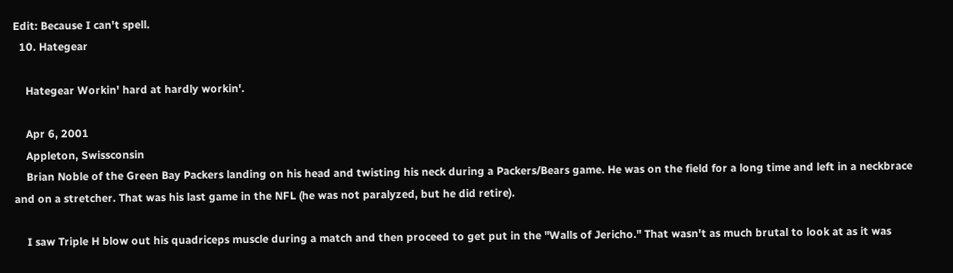Edit: Because I can't spell.
  10. Hategear

    Hategear Workin' hard at hardly workin'.

    Apr 6, 2001
    Appleton, Swissconsin
    Brian Noble of the Green Bay Packers landing on his head and twisting his neck during a Packers/Bears game. He was on the field for a long time and left in a neckbrace and on a stretcher. That was his last game in the NFL (he was not paralyzed, but he did retire).

    I saw Triple H blow out his quadriceps muscle during a match and then proceed to get put in the "Walls of Jericho." That wasn't as much brutal to look at as it was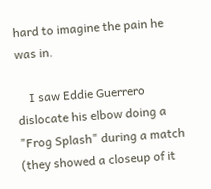hard to imagine the pain he was in.

    I saw Eddie Guerrero dislocate his elbow doing a "Frog Splash" during a match (they showed a closeup of it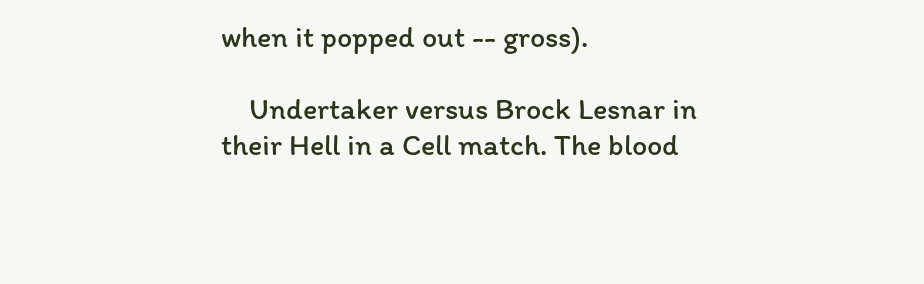when it popped out -- gross).

    Undertaker versus Brock Lesnar in their Hell in a Cell match. The blood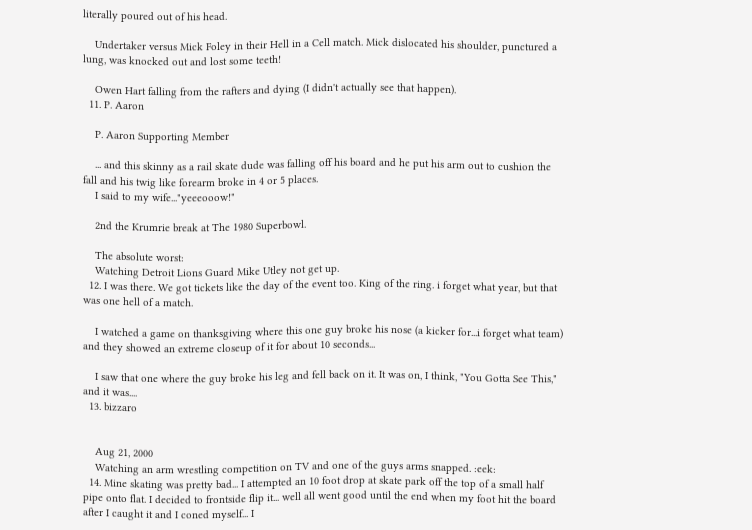literally poured out of his head.

    Undertaker versus Mick Foley in their Hell in a Cell match. Mick dislocated his shoulder, punctured a lung, was knocked out and lost some teeth!

    Owen Hart falling from the rafters and dying (I didn't actually see that happen).
  11. P. Aaron

    P. Aaron Supporting Member

    ... and this skinny as a rail skate dude was falling off his board and he put his arm out to cushion the fall and his twig like forearm broke in 4 or 5 places.
    I said to my wife..."yeeeooow!"

    2nd the Krumrie break at The 1980 Superbowl.

    The absolute worst:
    Watching Detroit Lions Guard Mike Utley not get up.
  12. I was there. We got tickets like the day of the event too. King of the ring. i forget what year, but that was one hell of a match.

    I watched a game on thanksgiving where this one guy broke his nose (a kicker for...i forget what team) and they showed an extreme closeup of it for about 10 seconds...

    I saw that one where the guy broke his leg and fell back on it. It was on, I think, "You Gotta See This," and it was....
  13. bizzaro


    Aug 21, 2000
    Watching an arm wrestling competition on TV and one of the guys arms snapped. :eek:
  14. Mine skating was pretty bad... I attempted an 10 foot drop at skate park off the top of a small half pipe onto flat. I decided to frontside flip it... well all went good until the end when my foot hit the board after I caught it and I coned myself... I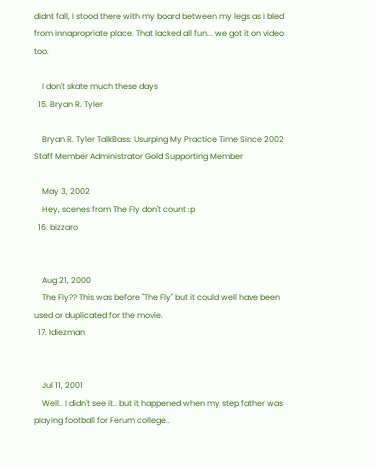didnt fall, I stood there with my board between my legs as I bled from innapropriate place. That lacked all fun... we got it on video too.

    I don't skate much these days
  15. Bryan R. Tyler

    Bryan R. Tyler TalkBass: Usurping My Practice Time Since 2002 Staff Member Administrator Gold Supporting Member

    May 3, 2002
    Hey, scenes from The Fly don't count :p
  16. bizzaro


    Aug 21, 2000
    The Fly?? This was before "The Fly" but it could well have been used or duplicated for the movie.
  17. ldiezman


    Jul 11, 2001
    Well.. I didn't see it.. but it happened when my step father was playing football for Ferum college..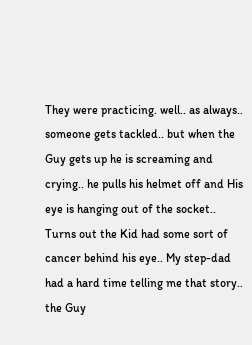They were practicing. well.. as always.. someone gets tackled.. but when the Guy gets up he is screaming and crying.. he pulls his helmet off and His eye is hanging out of the socket.. Turns out the Kid had some sort of cancer behind his eye.. My step-dad had a hard time telling me that story.. the Guy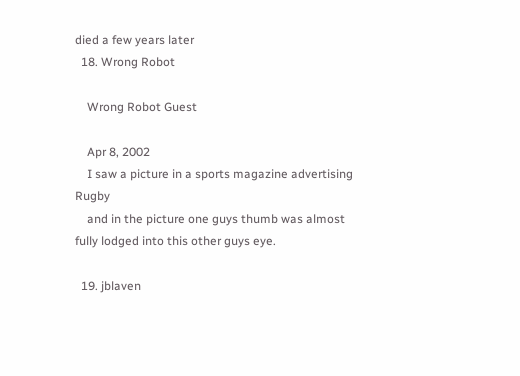died a few years later
  18. Wrong Robot

    Wrong Robot Guest

    Apr 8, 2002
    I saw a picture in a sports magazine advertising Rugby
    and in the picture one guys thumb was almost fully lodged into this other guys eye.

  19. jblaven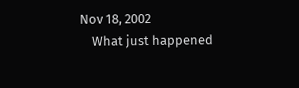Nov 18, 2002
    What just happened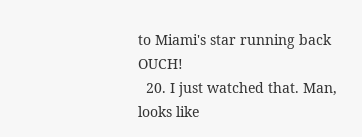to Miami's star running back OUCH!
  20. I just watched that. Man, looks like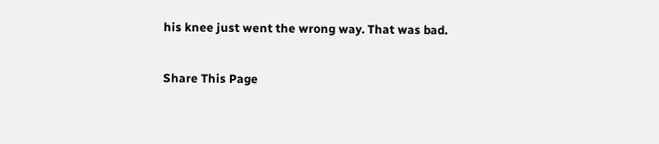his knee just went the wrong way. That was bad.

Share This Page